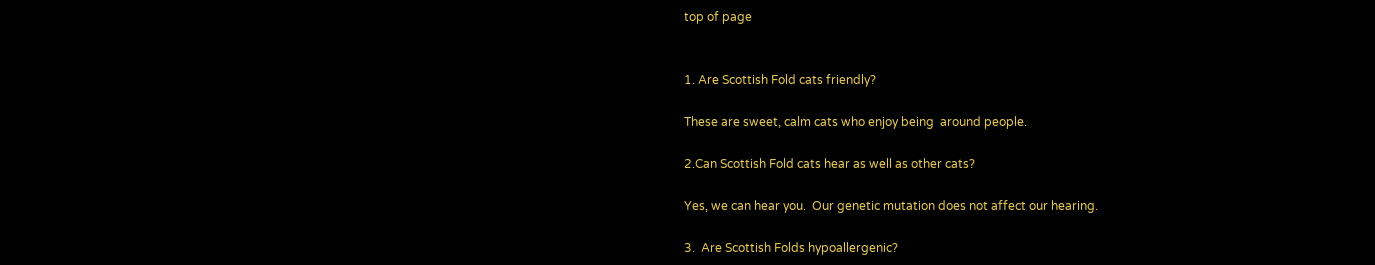top of page


1. Are Scottish Fold cats friendly?

These are sweet, calm cats who enjoy being  around people.

2.Can Scottish Fold cats hear as well as other cats?

Yes, we can hear you.  Our genetic mutation does not affect our hearing.

3.  Are Scottish Folds hypoallergenic?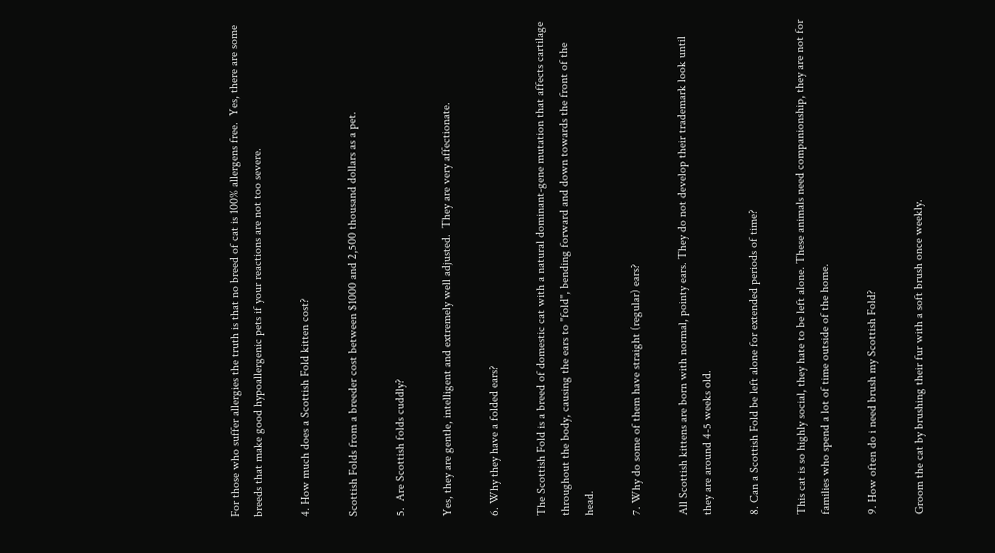For those who suffer allergies the truth is that no breed of cat is 100% allergens free.  Yes, there are some breeds that make good hypoallergenic pets if your reactions are not too severe.

4. How much does a Scottish Fold kitten cost?

Scottish Folds from a breeder cost between $1000 and 2,500 thousand dollars as a pet.

5.  Are Scottish folds cuddly?

Yes, they are gentle, intelligent and extremely well adjusted.  They are very affectionate.

6. Why they have a folded ears?

The Scottish Fold is a breed of domestic cat with a natural dominant-gene mutation that affects cartilage throughout the body, causing the ears to "fold", bending forward and down towards the front of the head.

7. Why do some of them have straight (regular) ears?

All Scottish kittens are born with normal, pointy ears. They do not develop their trademark look until they are around 4-5 weeks old.

8. Can a Scottish Fold be left alone for extended periods of time?

This cat is so highly social, they hate to be left alone. These animals need companionship, they are not for families who spend a lot of time outside of the home.

9. How often do i need brush my Scottish Fold?

Groom the cat by brushing their fur with a soft brush once weekly.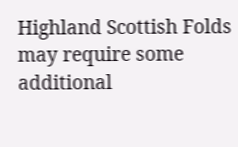Highland Scottish Folds may require some additional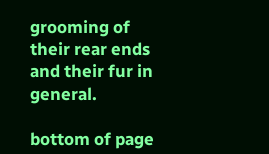grooming of their rear ends and their fur in general.

bottom of page